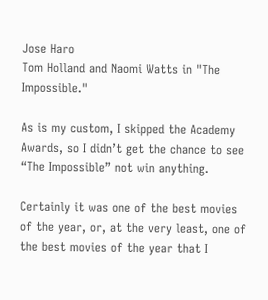Jose Haro
Tom Holland and Naomi Watts in "The Impossible."

As is my custom, I skipped the Academy Awards, so I didn’t get the chance to see “The Impossible” not win anything.

Certainly it was one of the best movies of the year, or, at the very least, one of the best movies of the year that I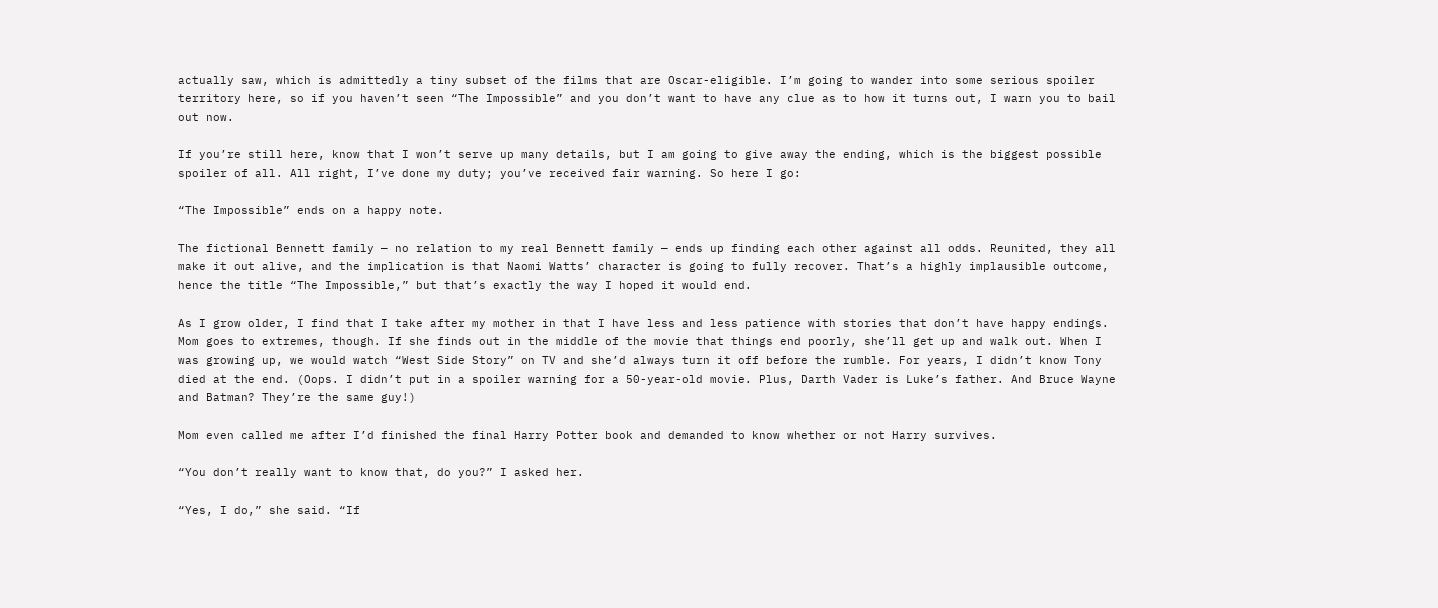actually saw, which is admittedly a tiny subset of the films that are Oscar-eligible. I’m going to wander into some serious spoiler territory here, so if you haven’t seen “The Impossible” and you don’t want to have any clue as to how it turns out, I warn you to bail out now.

If you’re still here, know that I won’t serve up many details, but I am going to give away the ending, which is the biggest possible spoiler of all. All right, I’ve done my duty; you’ve received fair warning. So here I go:

“The Impossible” ends on a happy note.

The fictional Bennett family — no relation to my real Bennett family — ends up finding each other against all odds. Reunited, they all make it out alive, and the implication is that Naomi Watts’ character is going to fully recover. That’s a highly implausible outcome, hence the title “The Impossible,” but that’s exactly the way I hoped it would end.

As I grow older, I find that I take after my mother in that I have less and less patience with stories that don’t have happy endings. Mom goes to extremes, though. If she finds out in the middle of the movie that things end poorly, she’ll get up and walk out. When I was growing up, we would watch “West Side Story” on TV and she’d always turn it off before the rumble. For years, I didn’t know Tony died at the end. (Oops. I didn’t put in a spoiler warning for a 50-year-old movie. Plus, Darth Vader is Luke’s father. And Bruce Wayne and Batman? They’re the same guy!)

Mom even called me after I’d finished the final Harry Potter book and demanded to know whether or not Harry survives.

“You don’t really want to know that, do you?” I asked her.

“Yes, I do,” she said. “If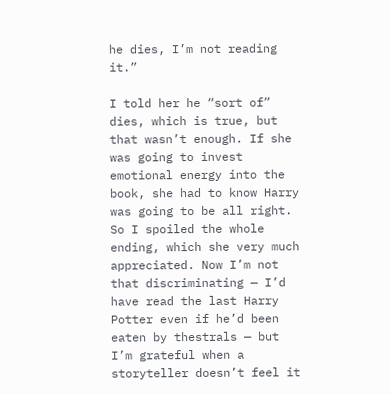he dies, I’m not reading it.”

I told her he “sort of” dies, which is true, but that wasn’t enough. If she was going to invest emotional energy into the book, she had to know Harry was going to be all right. So I spoiled the whole ending, which she very much appreciated. Now I’m not that discriminating — I’d have read the last Harry Potter even if he’d been eaten by thestrals — but I’m grateful when a storyteller doesn’t feel it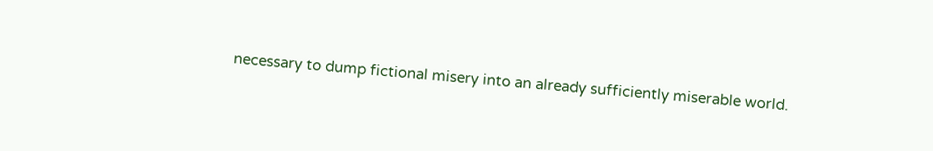necessary to dump fictional misery into an already sufficiently miserable world.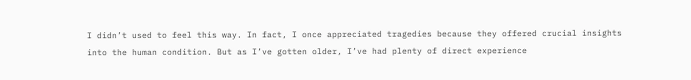I didn’t used to feel this way. In fact, I once appreciated tragedies because they offered crucial insights into the human condition. But as I’ve gotten older, I’ve had plenty of direct experience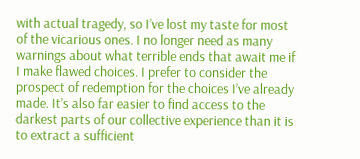with actual tragedy, so I’ve lost my taste for most of the vicarious ones. I no longer need as many warnings about what terrible ends that await me if I make flawed choices. I prefer to consider the prospect of redemption for the choices I’ve already made. It’s also far easier to find access to the darkest parts of our collective experience than it is to extract a sufficient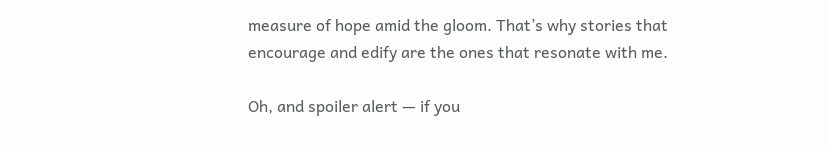measure of hope amid the gloom. That’s why stories that encourage and edify are the ones that resonate with me.

Oh, and spoiler alert — if you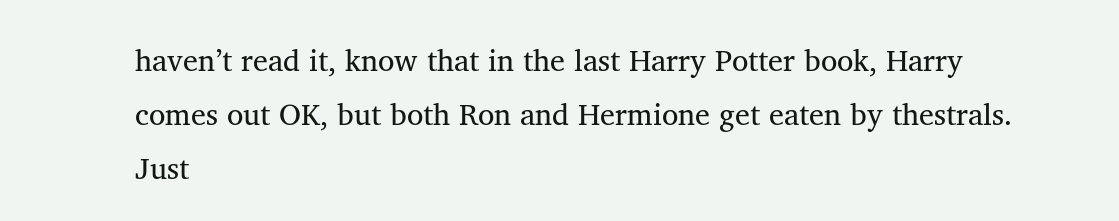haven’t read it, know that in the last Harry Potter book, Harry comes out OK, but both Ron and Hermione get eaten by thestrals. Just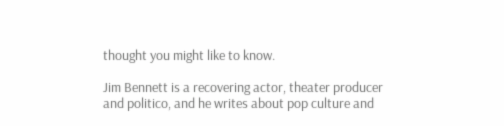thought you might like to know.

Jim Bennett is a recovering actor, theater producer and politico, and he writes about pop culture and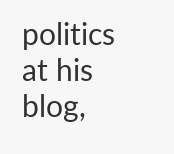politics at his blog,